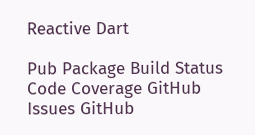Reactive Dart

Pub Package Build Status Code Coverage GitHub Issues GitHub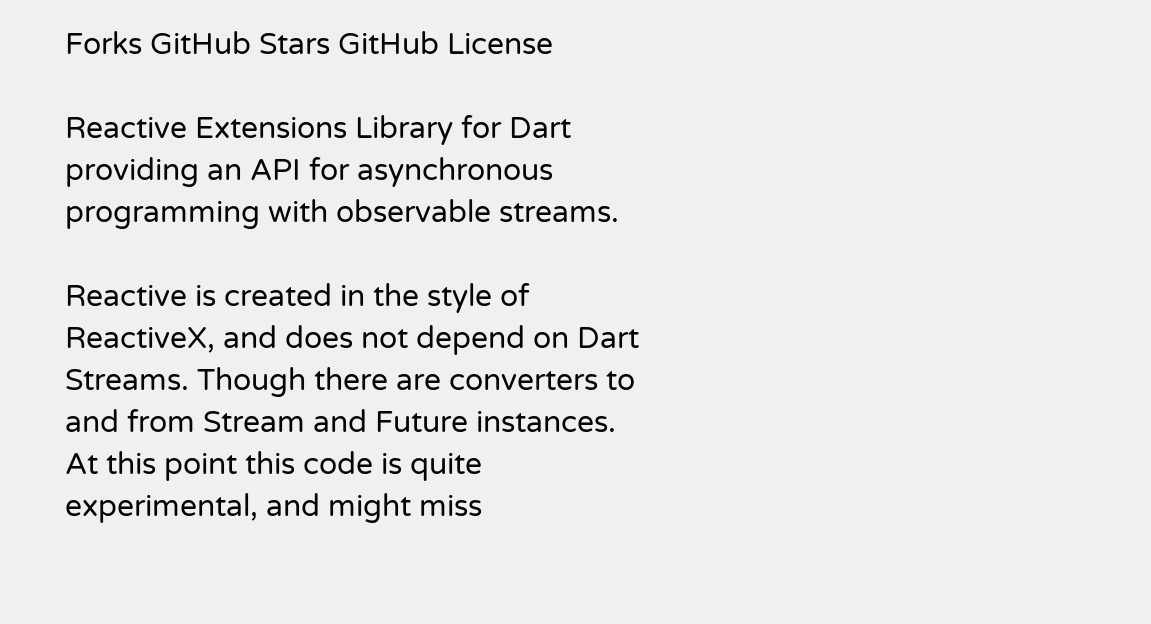Forks GitHub Stars GitHub License

Reactive Extensions Library for Dart providing an API for asynchronous programming with observable streams.

Reactive is created in the style of ReactiveX, and does not depend on Dart Streams. Though there are converters to and from Stream and Future instances. At this point this code is quite experimental, and might miss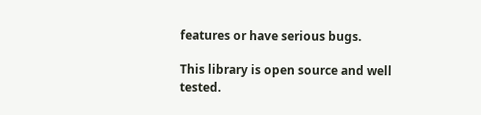features or have serious bugs.

This library is open source and well tested.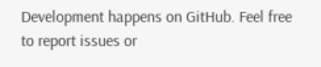Development happens on GitHub. Feel free to report issues or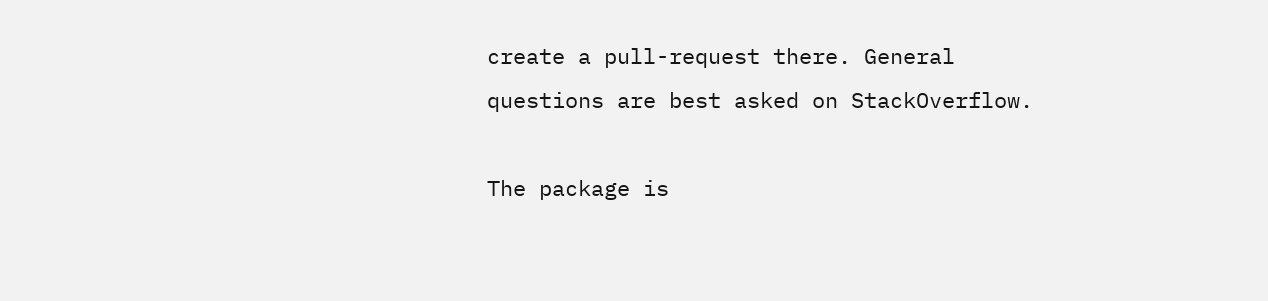create a pull-request there. General questions are best asked on StackOverflow.

The package is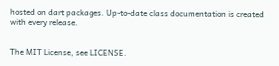hosted on dart packages. Up-to-date class documentation is created with every release.


The MIT License, see LICENSE.